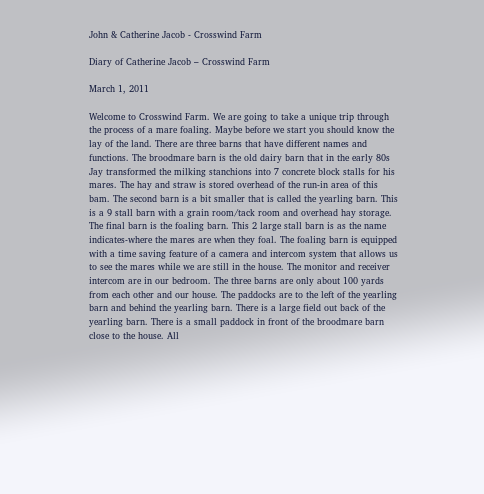John & Catherine Jacob - Crosswind Farm

Diary of Catherine Jacob – Crosswind Farm

March 1, 2011

Welcome to Crosswind Farm. We are going to take a unique trip through the process of a mare foaling. Maybe before we start you should know the lay of the land. There are three barns that have different names and functions. The broodmare barn is the old dairy barn that in the early 80s Jay transformed the milking stanchions into 7 concrete block stalls for his mares. The hay and straw is stored overhead of the run-in area of this bam. The second barn is a bit smaller that is called the yearling barn. This is a 9 stall barn with a grain room/tack room and overhead hay storage. The final barn is the foaling barn. This 2 large stall barn is as the name indicates-where the mares are when they foal. The foaling barn is equipped with a time saving feature of a camera and intercom system that allows us to see the mares while we are still in the house. The monitor and receiver intercom are in our bedroom. The three barns are only about 100 yards from each other and our house. The paddocks are to the left of the yearling barn and behind the yearling barn. There is a large field out back of the yearling barn. There is a small paddock in front of the broodmare barn close to the house. All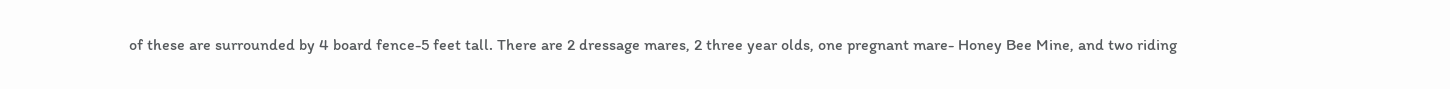of these are surrounded by 4 board fence-5 feet tall. There are 2 dressage mares, 2 three year olds, one pregnant mare- Honey Bee Mine, and two riding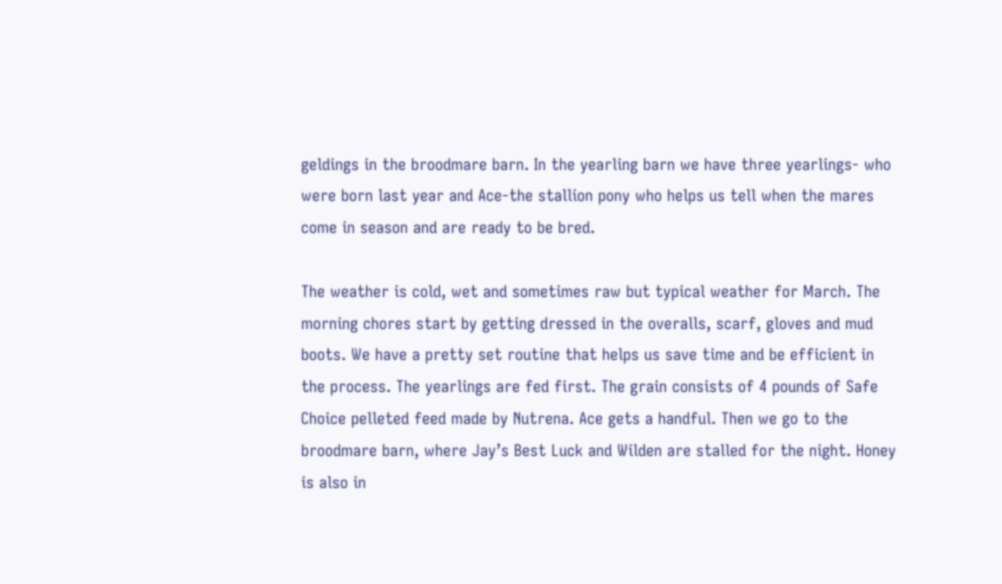geldings in the broodmare barn. In the yearling barn we have three yearlings- who were born last year and Ace-the stallion pony who helps us tell when the mares come in season and are ready to be bred.

The weather is cold, wet and sometimes raw but typical weather for March. The morning chores start by getting dressed in the overalls, scarf, gloves and mud boots. We have a pretty set routine that helps us save time and be efficient in the process. The yearlings are fed first. The grain consists of 4 pounds of Safe Choice pelleted feed made by Nutrena. Ace gets a handful. Then we go to the broodmare barn, where Jay’s Best Luck and Wilden are stalled for the night. Honey is also in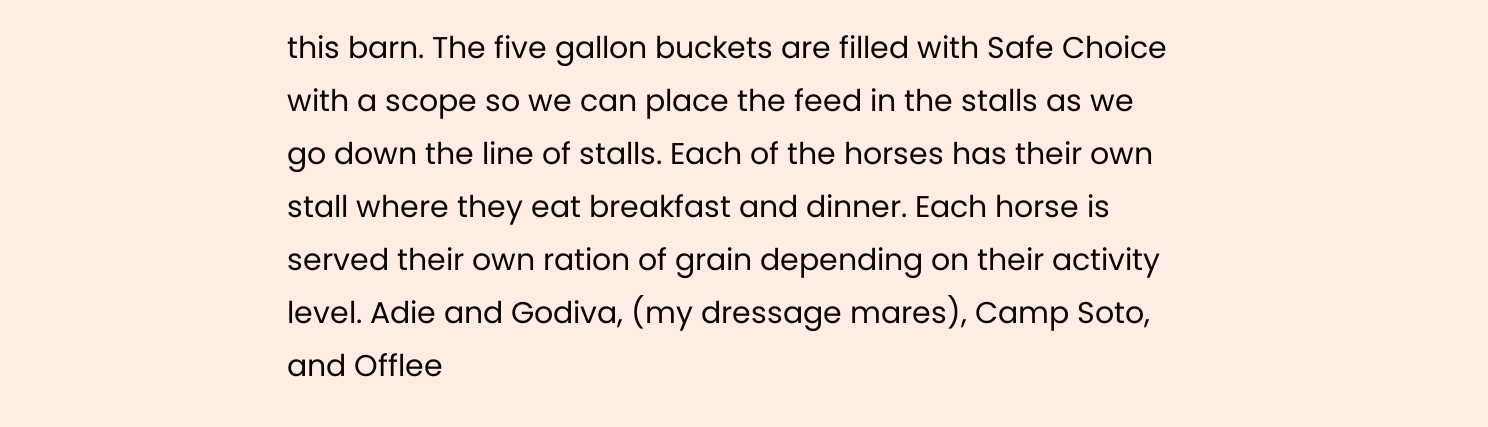this barn. The five gallon buckets are filled with Safe Choice with a scope so we can place the feed in the stalls as we go down the line of stalls. Each of the horses has their own stall where they eat breakfast and dinner. Each horse is served their own ration of grain depending on their activity level. Adie and Godiva, (my dressage mares), Camp Soto, and Offlee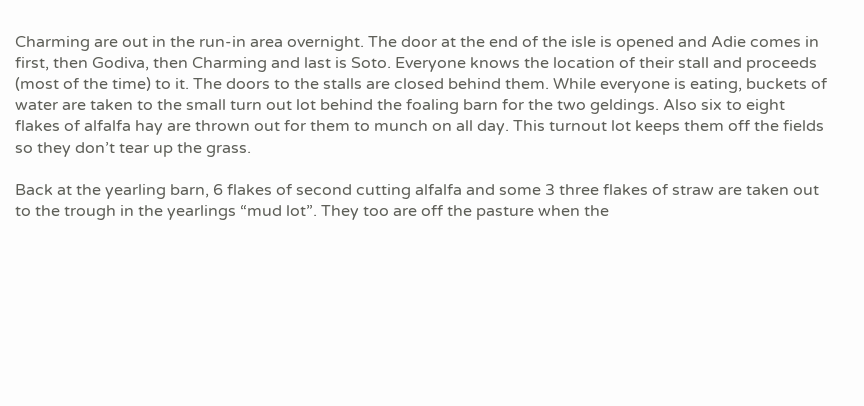Charming are out in the run-in area overnight. The door at the end of the isle is opened and Adie comes in first, then Godiva, then Charming and last is Soto. Everyone knows the location of their stall and proceeds (most of the time) to it. The doors to the stalls are closed behind them. While everyone is eating, buckets of water are taken to the small turn out lot behind the foaling barn for the two geldings. Also six to eight flakes of alfalfa hay are thrown out for them to munch on all day. This turnout lot keeps them off the fields so they don’t tear up the grass.

Back at the yearling barn, 6 flakes of second cutting alfalfa and some 3 three flakes of straw are taken out to the trough in the yearlings “mud lot”. They too are off the pasture when the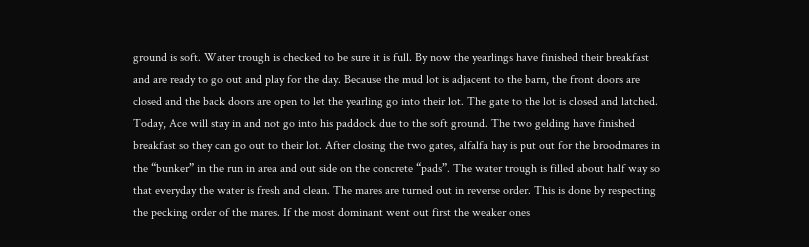ground is soft. Water trough is checked to be sure it is full. By now the yearlings have finished their breakfast and are ready to go out and play for the day. Because the mud lot is adjacent to the barn, the front doors are closed and the back doors are open to let the yearling go into their lot. The gate to the lot is closed and latched. Today, Ace will stay in and not go into his paddock due to the soft ground. The two gelding have finished breakfast so they can go out to their lot. After closing the two gates, alfalfa hay is put out for the broodmares in the “bunker” in the run in area and out side on the concrete “pads”. The water trough is filled about half way so that everyday the water is fresh and clean. The mares are turned out in reverse order. This is done by respecting the pecking order of the mares. If the most dominant went out first the weaker ones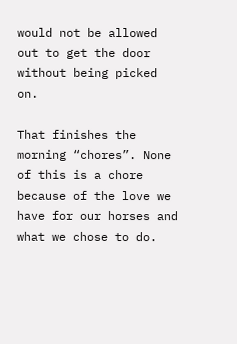would not be allowed out to get the door without being picked on.

That finishes the morning “chores”. None of this is a chore because of the love we have for our horses and what we chose to do.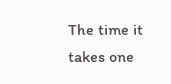The time it takes one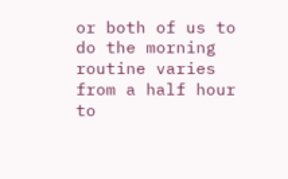or both of us to do the morning routine varies from a half hour to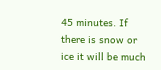45 minutes. If there is snow or ice it will be much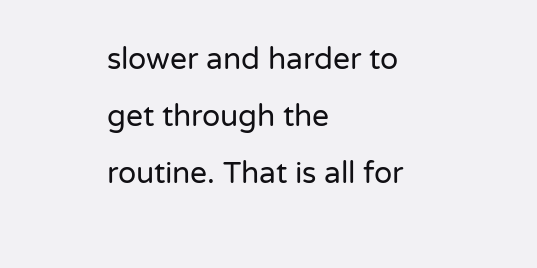slower and harder to get through the routine. That is all for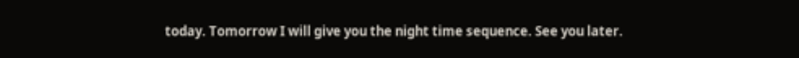today. Tomorrow I will give you the night time sequence. See you later.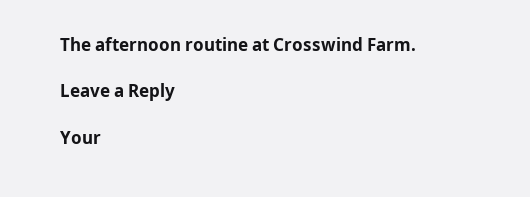The afternoon routine at Crosswind Farm.

Leave a Reply

Your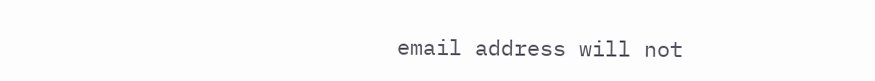email address will not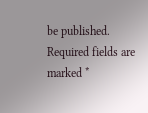be published. Required fields are marked *